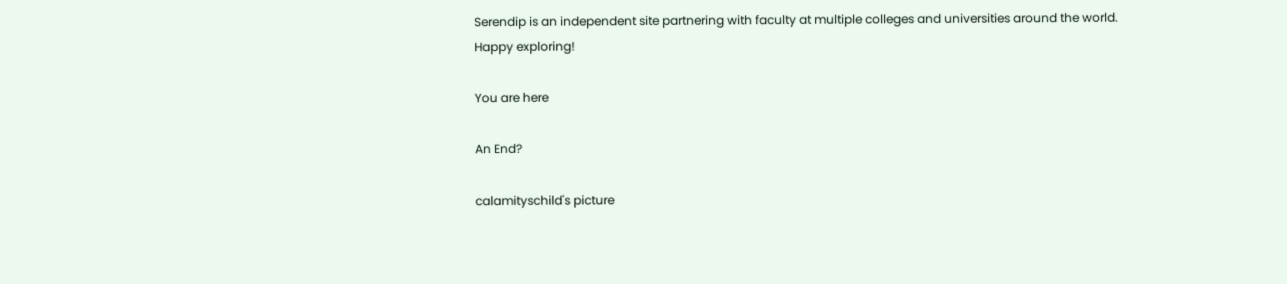Serendip is an independent site partnering with faculty at multiple colleges and universities around the world. Happy exploring!

You are here

An End?

calamityschild's picture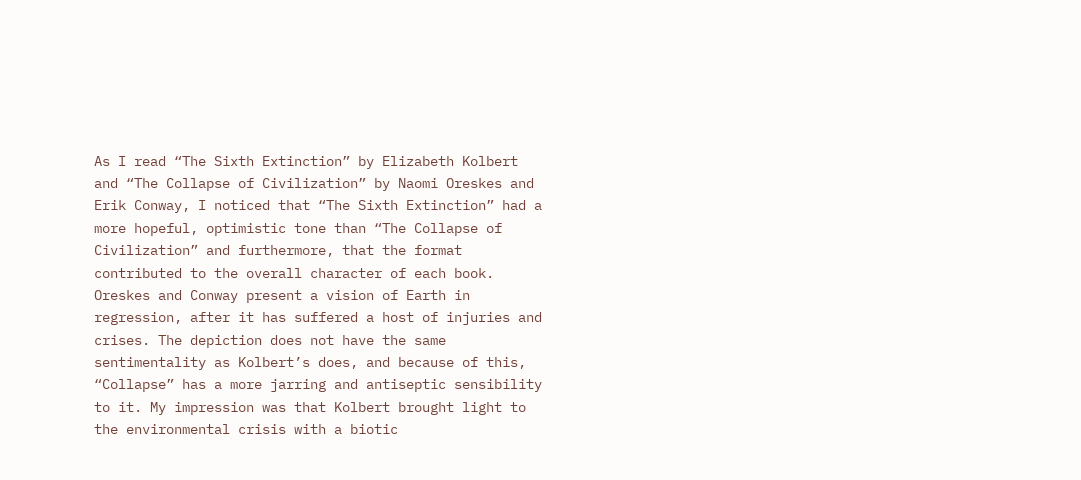As I read “The Sixth Extinction” by Elizabeth Kolbert and “The Collapse of Civilization” by Naomi Oreskes and Erik Conway, I noticed that “The Sixth Extinction” had a more hopeful, optimistic tone than “The Collapse of Civilization” and furthermore, that the format contributed to the overall character of each book. Oreskes and Conway present a vision of Earth in regression, after it has suffered a host of injuries and crises. The depiction does not have the same sentimentality as Kolbert’s does, and because of this, “Collapse” has a more jarring and antiseptic sensibility to it. My impression was that Kolbert brought light to the environmental crisis with a biotic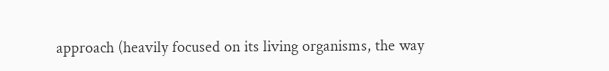approach (heavily focused on its living organisms, the way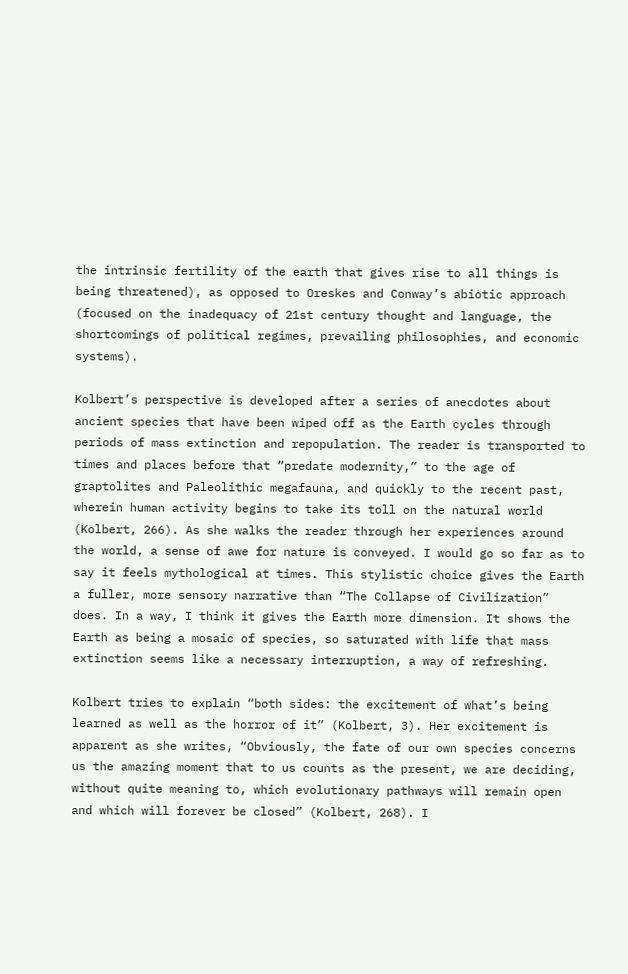the intrinsic fertility of the earth that gives rise to all things is being threatened), as opposed to Oreskes and Conway’s abiotic approach (focused on the inadequacy of 21st century thought and language, the shortcomings of political regimes, prevailing philosophies, and economic systems).

Kolbert’s perspective is developed after a series of anecdotes about ancient species that have been wiped off as the Earth cycles through periods of mass extinction and repopulation. The reader is transported to times and places before that “predate modernity,” to the age of graptolites and Paleolithic megafauna, and quickly to the recent past, wherein human activity begins to take its toll on the natural world (Kolbert, 266). As she walks the reader through her experiences around the world, a sense of awe for nature is conveyed. I would go so far as to say it feels mythological at times. This stylistic choice gives the Earth a fuller, more sensory narrative than “The Collapse of Civilization” does. In a way, I think it gives the Earth more dimension. It shows the Earth as being a mosaic of species, so saturated with life that mass extinction seems like a necessary interruption, a way of refreshing.

Kolbert tries to explain “both sides: the excitement of what’s being learned as well as the horror of it” (Kolbert, 3). Her excitement is apparent as she writes, “Obviously, the fate of our own species concerns us the amazing moment that to us counts as the present, we are deciding, without quite meaning to, which evolutionary pathways will remain open and which will forever be closed” (Kolbert, 268). I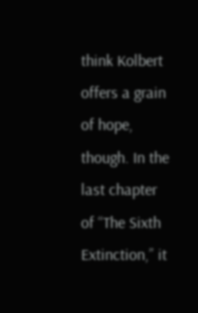think Kolbert offers a grain of hope, though. In the last chapter of “The Sixth Extinction,” it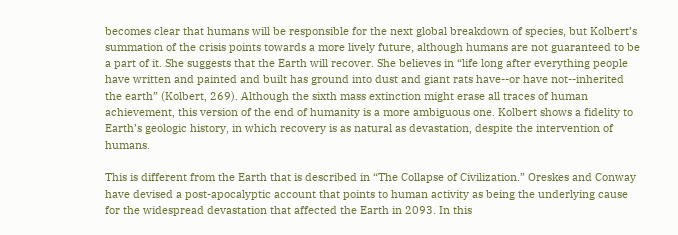becomes clear that humans will be responsible for the next global breakdown of species, but Kolbert’s summation of the crisis points towards a more lively future, although humans are not guaranteed to be a part of it. She suggests that the Earth will recover. She believes in “life long after everything people have written and painted and built has ground into dust and giant rats have--or have not--inherited the earth” (Kolbert, 269). Although the sixth mass extinction might erase all traces of human achievement, this version of the end of humanity is a more ambiguous one. Kolbert shows a fidelity to Earth’s geologic history, in which recovery is as natural as devastation, despite the intervention of humans.

This is different from the Earth that is described in “The Collapse of Civilization.” Oreskes and Conway have devised a post-apocalyptic account that points to human activity as being the underlying cause for the widespread devastation that affected the Earth in 2093. In this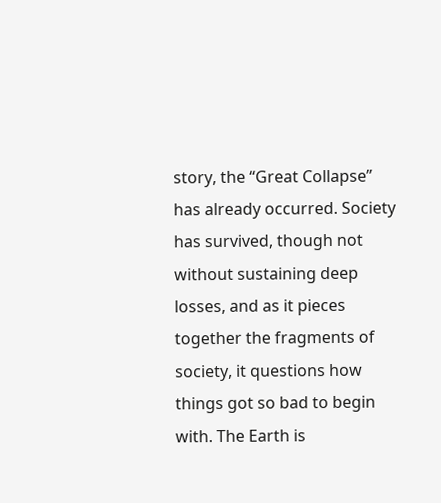story, the “Great Collapse” has already occurred. Society has survived, though not without sustaining deep losses, and as it pieces together the fragments of society, it questions how things got so bad to begin with. The Earth is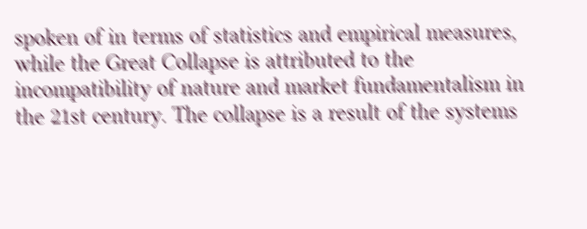spoken of in terms of statistics and empirical measures, while the Great Collapse is attributed to the incompatibility of nature and market fundamentalism in the 21st century. The collapse is a result of the systems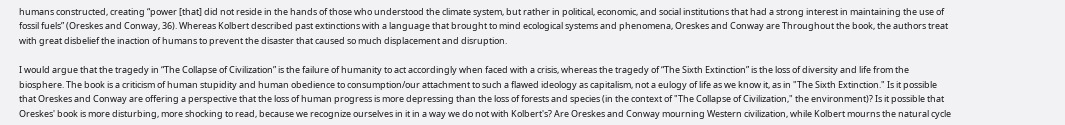humans constructed, creating “power [that] did not reside in the hands of those who understood the climate system, but rather in political, economic, and social institutions that had a strong interest in maintaining the use of fossil fuels” (Oreskes and Conway, 36). Whereas Kolbert described past extinctions with a language that brought to mind ecological systems and phenomena, Oreskes and Conway are Throughout the book, the authors treat with great disbelief the inaction of humans to prevent the disaster that caused so much displacement and disruption.

I would argue that the tragedy in “The Collapse of Civilization” is the failure of humanity to act accordingly when faced with a crisis, whereas the tragedy of “The Sixth Extinction” is the loss of diversity and life from the biosphere. The book is a criticism of human stupidity and human obedience to consumption/our attachment to such a flawed ideology as capitalism, not a eulogy of life as we know it, as in "The Sixth Extinction." Is it possible that Oreskes and Conway are offering a perspective that the loss of human progress is more depressing than the loss of forests and species (in the context of "The Collapse of Civilization," the environment)? Is it possible that Oreskes' book is more disturbing, more shocking to read, because we recognize ourselves in it in a way we do not with Kolbert's? Are Oreskes and Conway mourning Western civilization, while Kolbert mourns the natural cycle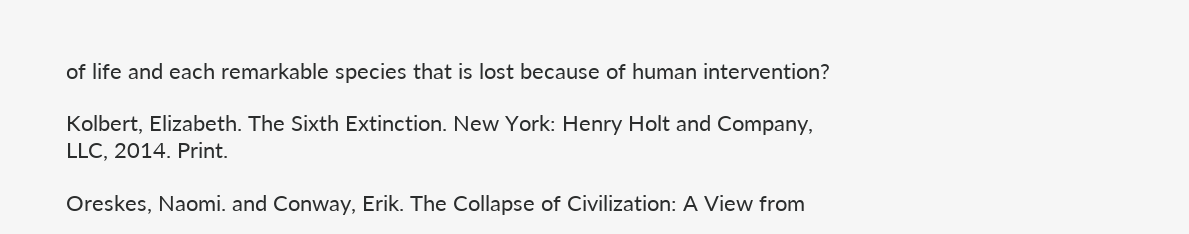of life and each remarkable species that is lost because of human intervention?

Kolbert, Elizabeth. The Sixth Extinction. New York: Henry Holt and Company, LLC, 2014. Print.

Oreskes, Naomi. and Conway, Erik. The Collapse of Civilization: A View from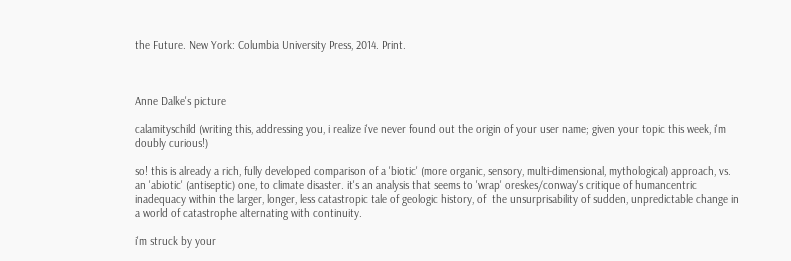the Future. New York: Columbia University Press, 2014. Print.



Anne Dalke's picture

calamityschild (writing this, addressing you, i realize i've never found out the origin of your user name; given your topic this week, i'm doubly curious!)

so! this is already a rich, fully developed comparison of a 'biotic' (more organic, sensory, multi-dimensional, mythological) approach, vs. an 'abiotic' (antiseptic) one, to climate disaster. it's an analysis that seems to 'wrap' oreskes/conway's critique of humancentric inadequacy within the larger, longer, less catastropic tale of geologic history, of  the unsurprisability of sudden, unpredictable change in a world of catastrophe alternating with continuity.

i'm struck by your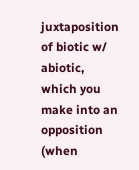juxtaposition of biotic w/ abiotic, which you make into an opposition (when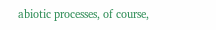abiotic processes, of course,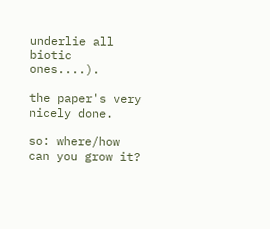underlie all biotic ones....).

the paper's very nicely done.

so: where/how can you grow it?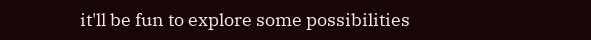it'll be fun to explore some possibilities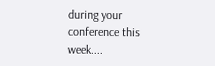during your conference this week....